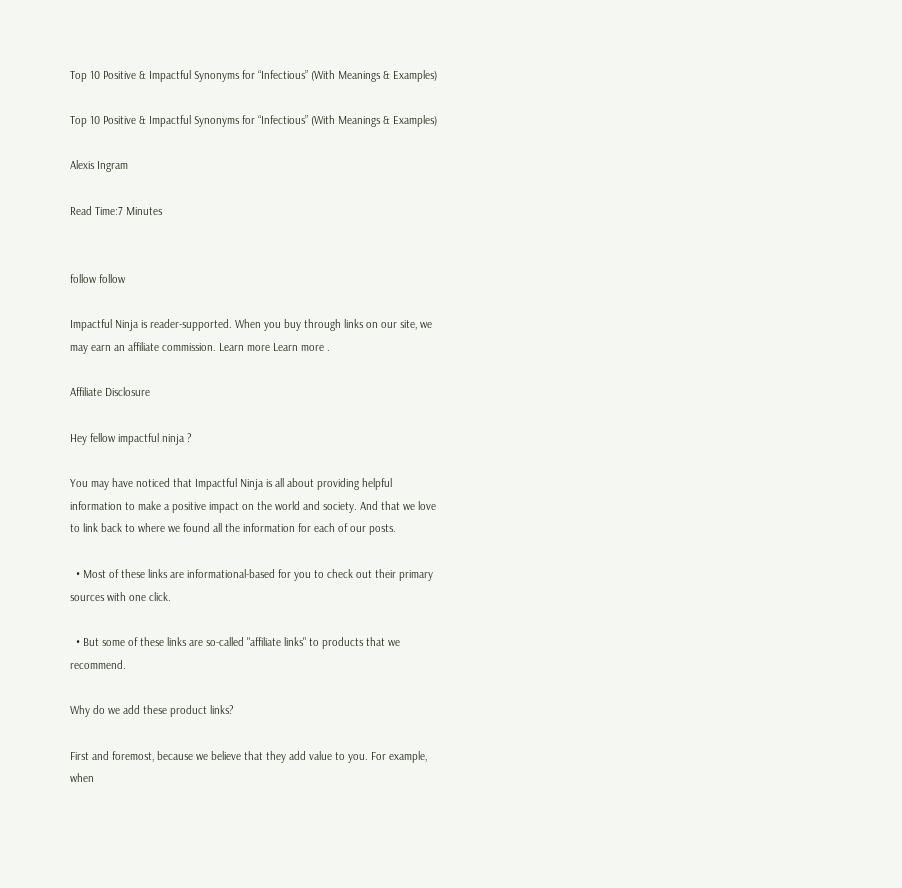Top 10 Positive & Impactful Synonyms for “Infectious” (With Meanings & Examples)

Top 10 Positive & Impactful Synonyms for “Infectious” (With Meanings & Examples)

Alexis Ingram

Read Time:7 Minutes


follow follow

Impactful Ninja is reader-supported. When you buy through links on our site, we may earn an affiliate commission. Learn more Learn more .

Affiliate Disclosure

Hey fellow impactful ninja ?

You may have noticed that Impactful Ninja is all about providing helpful information to make a positive impact on the world and society. And that we love to link back to where we found all the information for each of our posts.

  • Most of these links are informational-based for you to check out their primary sources with one click.

  • But some of these links are so-called "affiliate links" to products that we recommend.

Why do we add these product links?

First and foremost, because we believe that they add value to you. For example, when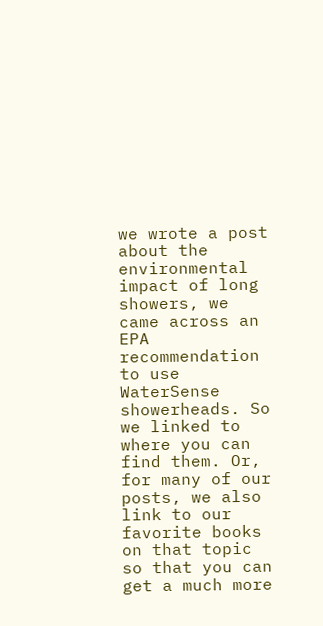we wrote a post about the environmental impact of long showers, we came across an EPA recommendation to use WaterSense showerheads. So we linked to where you can find them. Or, for many of our posts, we also link to our favorite books on that topic so that you can get a much more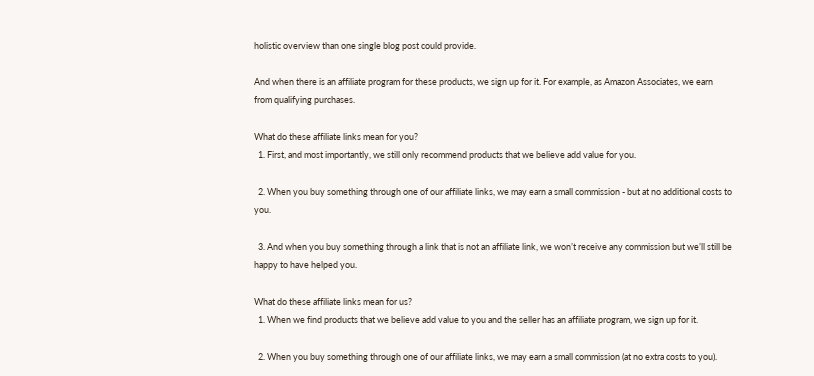holistic overview than one single blog post could provide.

And when there is an affiliate program for these products, we sign up for it. For example, as Amazon Associates, we earn from qualifying purchases.

What do these affiliate links mean for you?
  1. First, and most importantly, we still only recommend products that we believe add value for you.

  2. When you buy something through one of our affiliate links, we may earn a small commission - but at no additional costs to you.

  3. And when you buy something through a link that is not an affiliate link, we won’t receive any commission but we’ll still be happy to have helped you.

What do these affiliate links mean for us?
  1. When we find products that we believe add value to you and the seller has an affiliate program, we sign up for it.

  2. When you buy something through one of our affiliate links, we may earn a small commission (at no extra costs to you).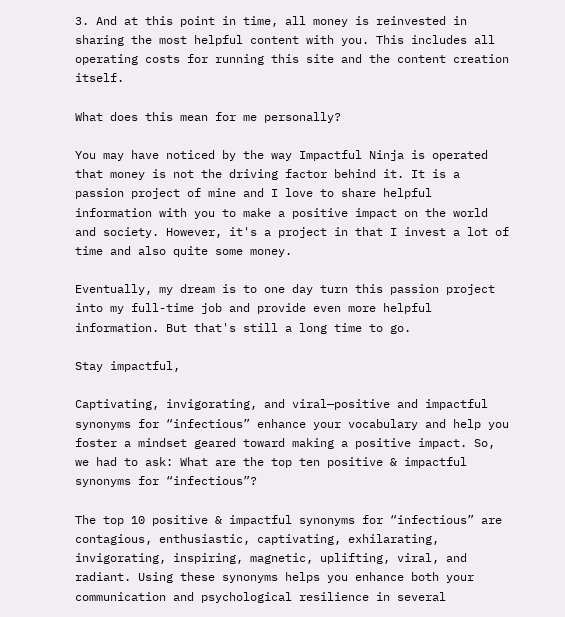3. And at this point in time, all money is reinvested in sharing the most helpful content with you. This includes all operating costs for running this site and the content creation itself.

What does this mean for me personally?

You may have noticed by the way Impactful Ninja is operated that money is not the driving factor behind it. It is a passion project of mine and I love to share helpful information with you to make a positive impact on the world and society. However, it's a project in that I invest a lot of time and also quite some money.

Eventually, my dream is to one day turn this passion project into my full-time job and provide even more helpful information. But that's still a long time to go.

Stay impactful,

Captivating, invigorating, and viral—positive and impactful synonyms for “infectious” enhance your vocabulary and help you foster a mindset geared toward making a positive impact. So, we had to ask: What are the top ten positive & impactful synonyms for “infectious”?

The top 10 positive & impactful synonyms for “infectious” are contagious, enthusiastic, captivating, exhilarating, invigorating, inspiring, magnetic, uplifting, viral, and radiant. Using these synonyms helps you enhance both your communication and psychological resilience in several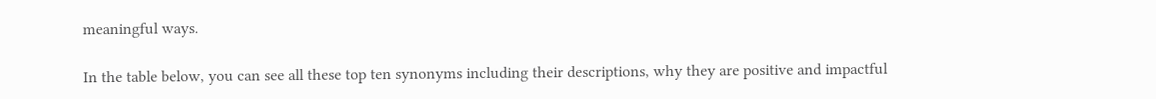meaningful ways.

In the table below, you can see all these top ten synonyms including their descriptions, why they are positive and impactful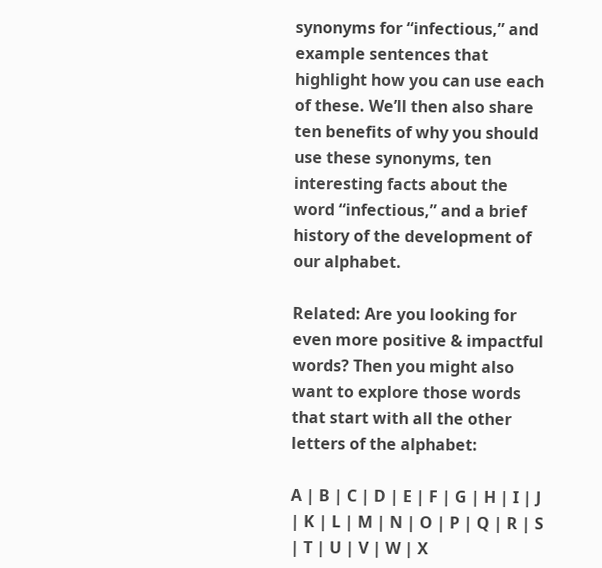synonyms for “infectious,” and example sentences that highlight how you can use each of these. We’ll then also share ten benefits of why you should use these synonyms, ten interesting facts about the word “infectious,” and a brief history of the development of our alphabet.

Related: Are you looking for even more positive & impactful words? Then you might also want to explore those words that start with all the other letters of the alphabet:

A | B | C | D | E | F | G | H | I | J | K | L | M | N | O | P | Q | R | S | T | U | V | W | X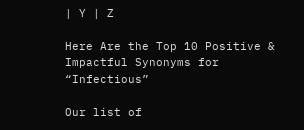| Y | Z

Here Are the Top 10 Positive & Impactful Synonyms for “Infectious”

Our list of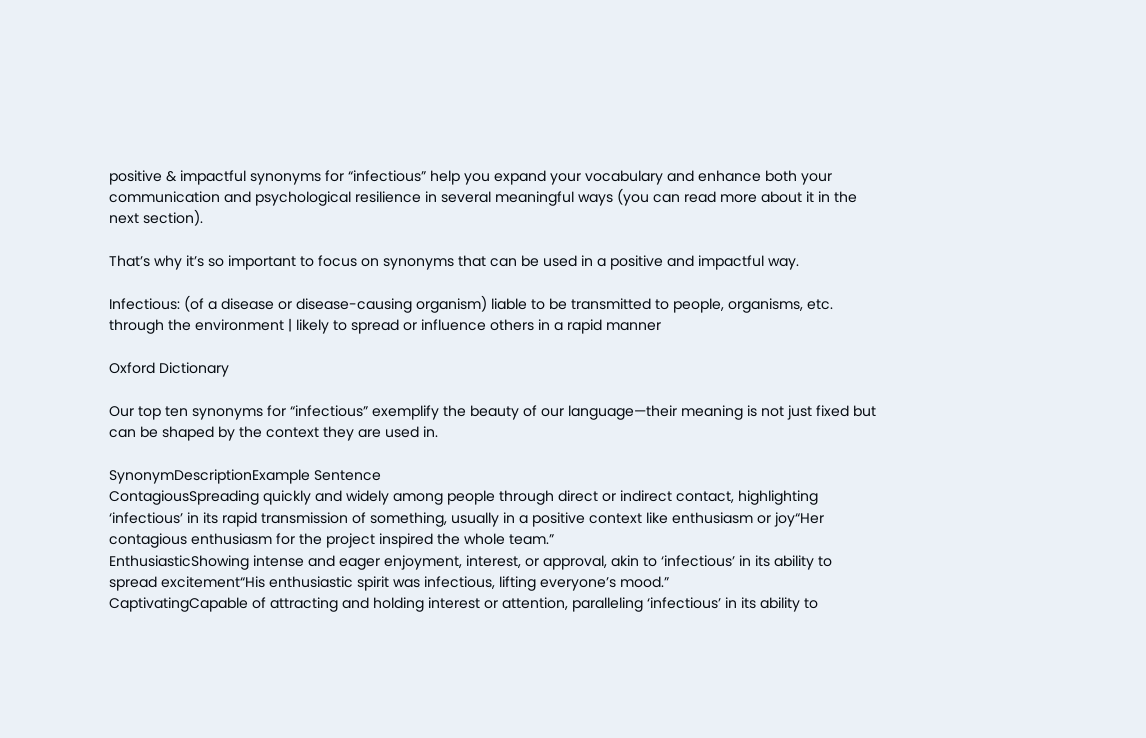positive & impactful synonyms for “infectious” help you expand your vocabulary and enhance both your communication and psychological resilience in several meaningful ways (you can read more about it in the next section).

That’s why it’s so important to focus on synonyms that can be used in a positive and impactful way.

Infectious: (of a disease or disease-causing organism) liable to be transmitted to people, organisms, etc. through the environment | likely to spread or influence others in a rapid manner

Oxford Dictionary

Our top ten synonyms for “infectious” exemplify the beauty of our language—their meaning is not just fixed but can be shaped by the context they are used in.

SynonymDescriptionExample Sentence
ContagiousSpreading quickly and widely among people through direct or indirect contact, highlighting ‘infectious’ in its rapid transmission of something, usually in a positive context like enthusiasm or joy“Her contagious enthusiasm for the project inspired the whole team.”
EnthusiasticShowing intense and eager enjoyment, interest, or approval, akin to ‘infectious’ in its ability to spread excitement“His enthusiastic spirit was infectious, lifting everyone’s mood.”
CaptivatingCapable of attracting and holding interest or attention, paralleling ‘infectious’ in its ability to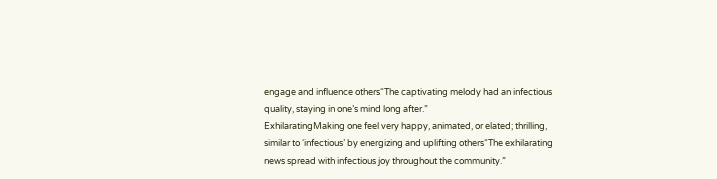engage and influence others“The captivating melody had an infectious quality, staying in one’s mind long after.”
ExhilaratingMaking one feel very happy, animated, or elated; thrilling, similar to ‘infectious’ by energizing and uplifting others“The exhilarating news spread with infectious joy throughout the community.”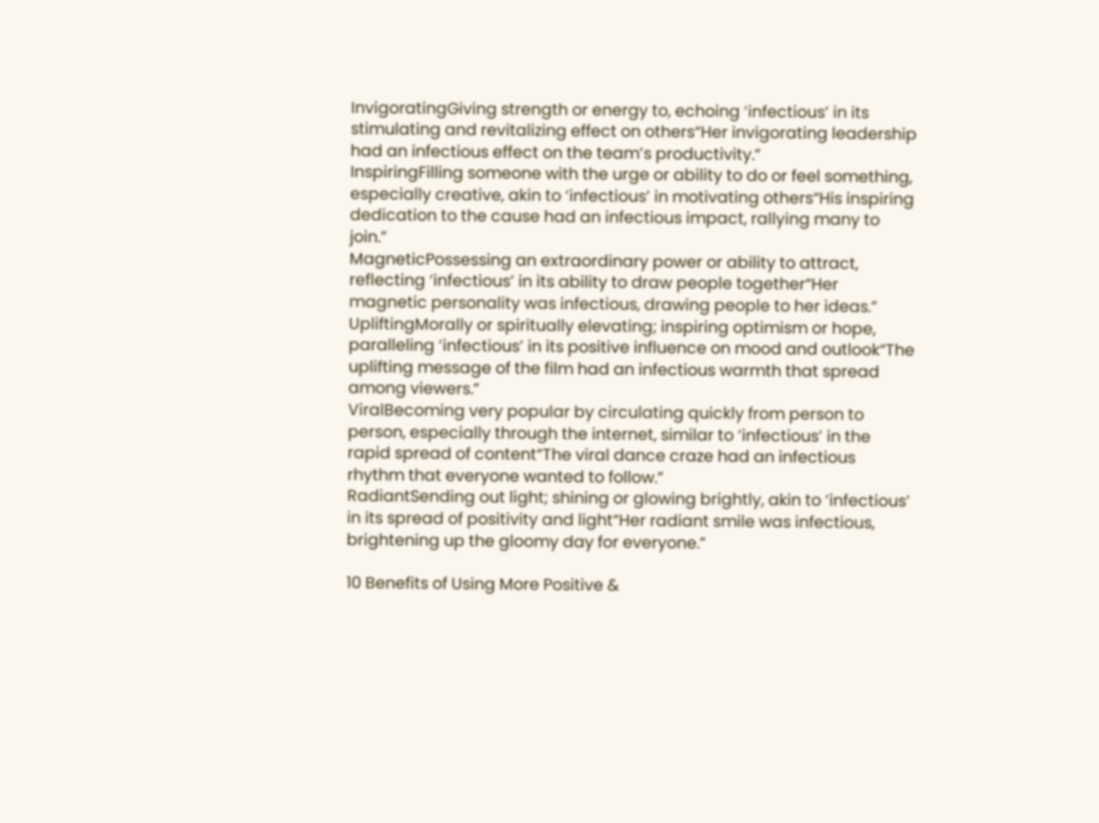InvigoratingGiving strength or energy to, echoing ‘infectious’ in its stimulating and revitalizing effect on others“Her invigorating leadership had an infectious effect on the team’s productivity.”
InspiringFilling someone with the urge or ability to do or feel something, especially creative, akin to ‘infectious’ in motivating others“His inspiring dedication to the cause had an infectious impact, rallying many to join.”
MagneticPossessing an extraordinary power or ability to attract, reflecting ‘infectious’ in its ability to draw people together“Her magnetic personality was infectious, drawing people to her ideas.”
UpliftingMorally or spiritually elevating; inspiring optimism or hope, paralleling ‘infectious’ in its positive influence on mood and outlook“The uplifting message of the film had an infectious warmth that spread among viewers.”
ViralBecoming very popular by circulating quickly from person to person, especially through the internet, similar to ‘infectious’ in the rapid spread of content“The viral dance craze had an infectious rhythm that everyone wanted to follow.”
RadiantSending out light; shining or glowing brightly, akin to ‘infectious’ in its spread of positivity and light“Her radiant smile was infectious, brightening up the gloomy day for everyone.”

10 Benefits of Using More Positive &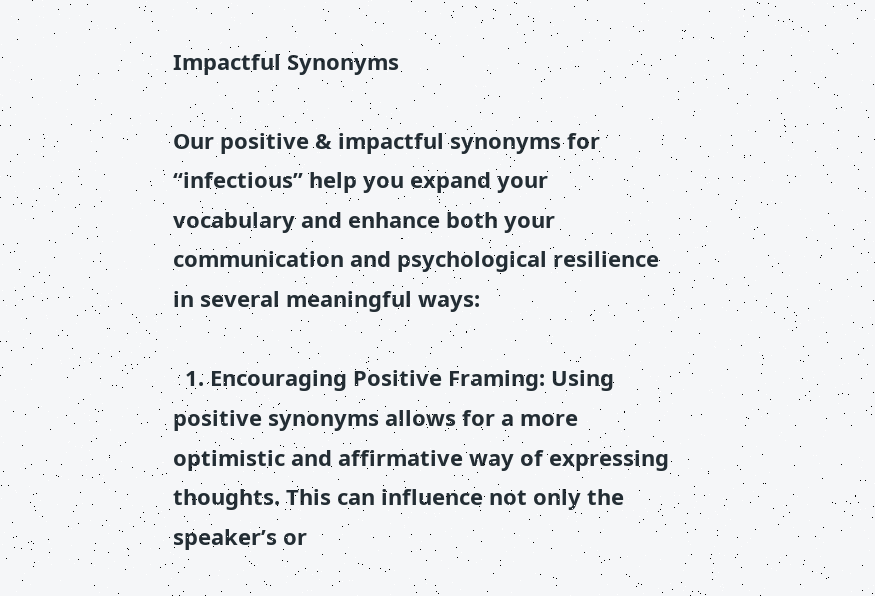Impactful Synonyms

Our positive & impactful synonyms for “infectious” help you expand your vocabulary and enhance both your communication and psychological resilience in several meaningful ways:

  1. Encouraging Positive Framing: Using positive synonyms allows for a more optimistic and affirmative way of expressing thoughts. This can influence not only the speaker’s or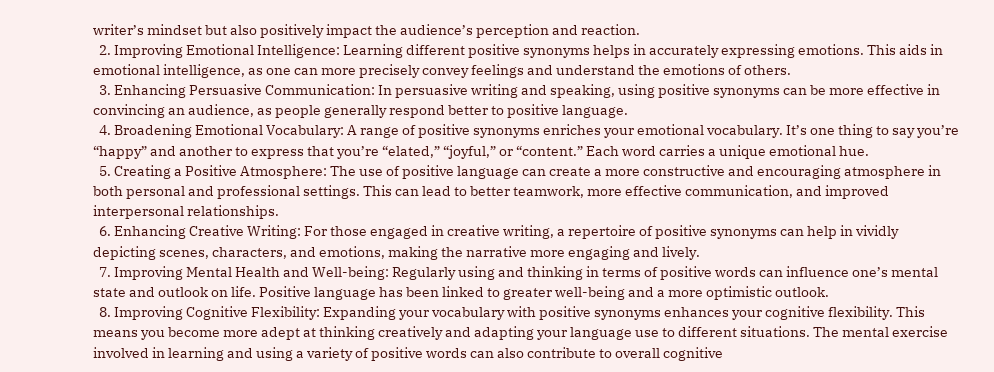writer’s mindset but also positively impact the audience’s perception and reaction.
  2. Improving Emotional Intelligence: Learning different positive synonyms helps in accurately expressing emotions. This aids in emotional intelligence, as one can more precisely convey feelings and understand the emotions of others.
  3. Enhancing Persuasive Communication: In persuasive writing and speaking, using positive synonyms can be more effective in convincing an audience, as people generally respond better to positive language.
  4. Broadening Emotional Vocabulary: A range of positive synonyms enriches your emotional vocabulary. It’s one thing to say you’re “happy” and another to express that you’re “elated,” “joyful,” or “content.” Each word carries a unique emotional hue.
  5. Creating a Positive Atmosphere: The use of positive language can create a more constructive and encouraging atmosphere in both personal and professional settings. This can lead to better teamwork, more effective communication, and improved interpersonal relationships.
  6. Enhancing Creative Writing: For those engaged in creative writing, a repertoire of positive synonyms can help in vividly depicting scenes, characters, and emotions, making the narrative more engaging and lively.
  7. Improving Mental Health and Well-being: Regularly using and thinking in terms of positive words can influence one’s mental state and outlook on life. Positive language has been linked to greater well-being and a more optimistic outlook.
  8. Improving Cognitive Flexibility: Expanding your vocabulary with positive synonyms enhances your cognitive flexibility. This means you become more adept at thinking creatively and adapting your language use to different situations. The mental exercise involved in learning and using a variety of positive words can also contribute to overall cognitive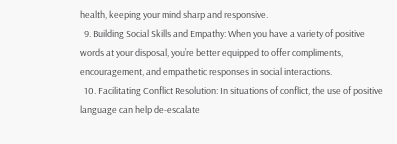health, keeping your mind sharp and responsive.
  9. Building Social Skills and Empathy: When you have a variety of positive words at your disposal, you’re better equipped to offer compliments, encouragement, and empathetic responses in social interactions.
  10. Facilitating Conflict Resolution: In situations of conflict, the use of positive language can help de-escalate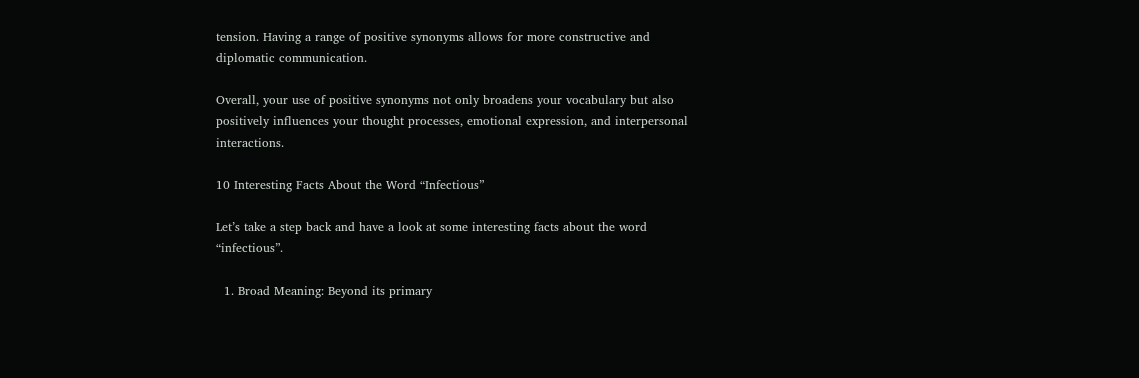tension. Having a range of positive synonyms allows for more constructive and diplomatic communication.

Overall, your use of positive synonyms not only broadens your vocabulary but also positively influences your thought processes, emotional expression, and interpersonal interactions.

10 Interesting Facts About the Word “Infectious”

Let’s take a step back and have a look at some interesting facts about the word “infectious”.

  1. Broad Meaning: Beyond its primary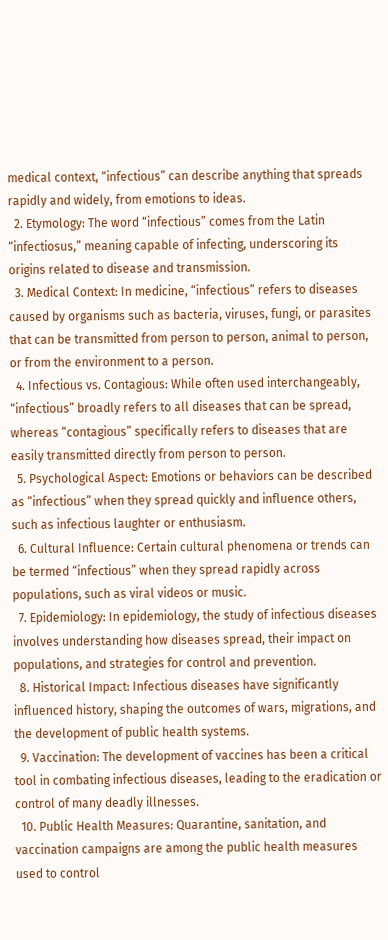medical context, “infectious” can describe anything that spreads rapidly and widely, from emotions to ideas.
  2. Etymology: The word “infectious” comes from the Latin “infectiosus,” meaning capable of infecting, underscoring its origins related to disease and transmission.
  3. Medical Context: In medicine, “infectious” refers to diseases caused by organisms such as bacteria, viruses, fungi, or parasites that can be transmitted from person to person, animal to person, or from the environment to a person.
  4. Infectious vs. Contagious: While often used interchangeably, “infectious” broadly refers to all diseases that can be spread, whereas “contagious” specifically refers to diseases that are easily transmitted directly from person to person.
  5. Psychological Aspect: Emotions or behaviors can be described as “infectious” when they spread quickly and influence others, such as infectious laughter or enthusiasm.
  6. Cultural Influence: Certain cultural phenomena or trends can be termed “infectious” when they spread rapidly across populations, such as viral videos or music.
  7. Epidemiology: In epidemiology, the study of infectious diseases involves understanding how diseases spread, their impact on populations, and strategies for control and prevention.
  8. Historical Impact: Infectious diseases have significantly influenced history, shaping the outcomes of wars, migrations, and the development of public health systems.
  9. Vaccination: The development of vaccines has been a critical tool in combating infectious diseases, leading to the eradication or control of many deadly illnesses.
  10. Public Health Measures: Quarantine, sanitation, and vaccination campaigns are among the public health measures used to control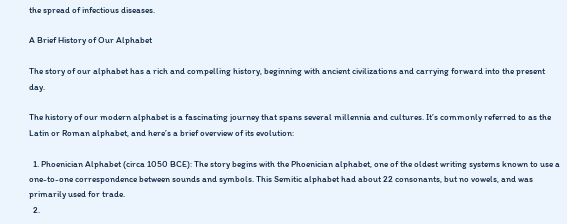the spread of infectious diseases.

A Brief History of Our Alphabet

The story of our alphabet has a rich and compelling history, beginning with ancient civilizations and carrying forward into the present day.

The history of our modern alphabet is a fascinating journey that spans several millennia and cultures. It’s commonly referred to as the Latin or Roman alphabet, and here’s a brief overview of its evolution:

  1. Phoenician Alphabet (circa 1050 BCE): The story begins with the Phoenician alphabet, one of the oldest writing systems known to use a one-to-one correspondence between sounds and symbols. This Semitic alphabet had about 22 consonants, but no vowels, and was primarily used for trade.
  2.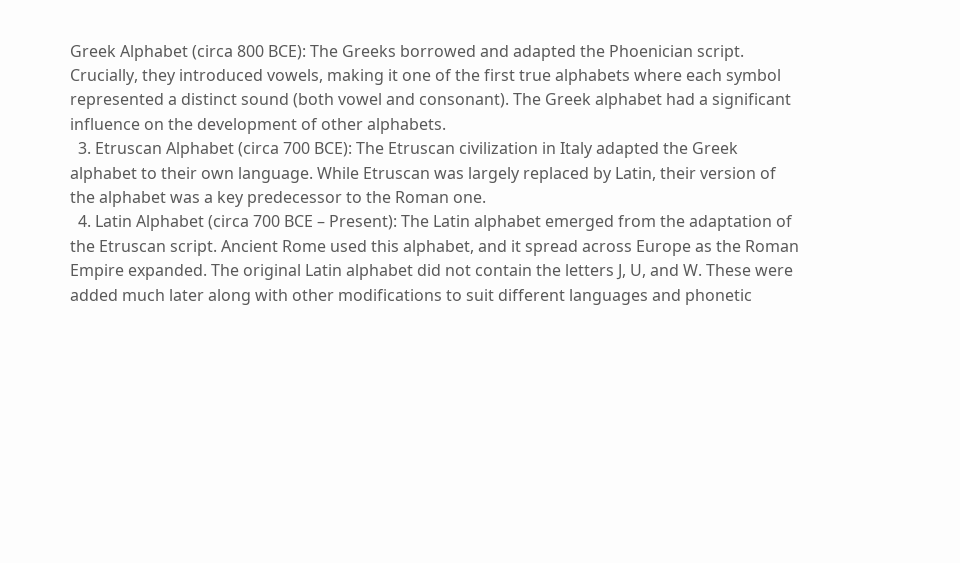Greek Alphabet (circa 800 BCE): The Greeks borrowed and adapted the Phoenician script. Crucially, they introduced vowels, making it one of the first true alphabets where each symbol represented a distinct sound (both vowel and consonant). The Greek alphabet had a significant influence on the development of other alphabets.
  3. Etruscan Alphabet (circa 700 BCE): The Etruscan civilization in Italy adapted the Greek alphabet to their own language. While Etruscan was largely replaced by Latin, their version of the alphabet was a key predecessor to the Roman one.
  4. Latin Alphabet (circa 700 BCE – Present): The Latin alphabet emerged from the adaptation of the Etruscan script. Ancient Rome used this alphabet, and it spread across Europe as the Roman Empire expanded. The original Latin alphabet did not contain the letters J, U, and W. These were added much later along with other modifications to suit different languages and phonetic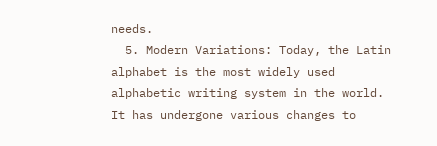needs.
  5. Modern Variations: Today, the Latin alphabet is the most widely used alphabetic writing system in the world. It has undergone various changes to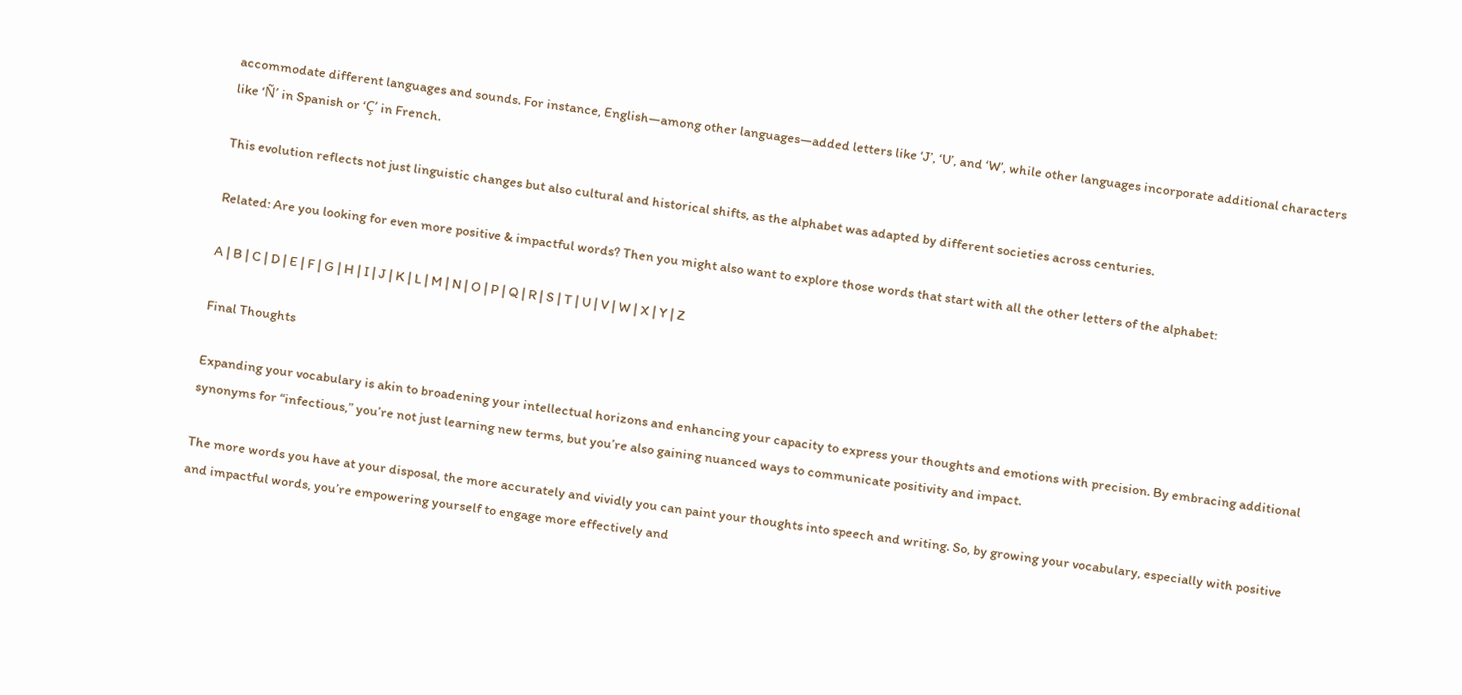accommodate different languages and sounds. For instance, English—among other languages—added letters like ‘J’, ‘U’, and ‘W’, while other languages incorporate additional characters like ‘Ñ’ in Spanish or ‘Ç’ in French.

This evolution reflects not just linguistic changes but also cultural and historical shifts, as the alphabet was adapted by different societies across centuries.

Related: Are you looking for even more positive & impactful words? Then you might also want to explore those words that start with all the other letters of the alphabet:

A | B | C | D | E | F | G | H | I | J | K | L | M | N | O | P | Q | R | S | T | U | V | W | X | Y | Z

Final Thoughts

Expanding your vocabulary is akin to broadening your intellectual horizons and enhancing your capacity to express your thoughts and emotions with precision. By embracing additional synonyms for “infectious,” you’re not just learning new terms, but you’re also gaining nuanced ways to communicate positivity and impact.

The more words you have at your disposal, the more accurately and vividly you can paint your thoughts into speech and writing. So, by growing your vocabulary, especially with positive and impactful words, you’re empowering yourself to engage more effectively and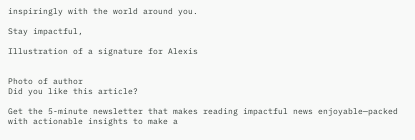inspiringly with the world around you.

Stay impactful,

Illustration of a signature for Alexis


Photo of author
Did you like this article?

Get the 5-minute newsletter that makes reading impactful news enjoyable—packed with actionable insights to make a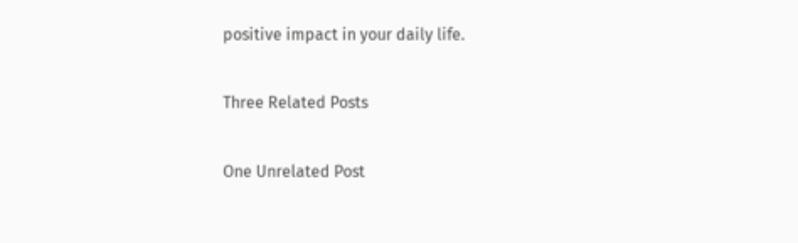positive impact in your daily life.

Three Related Posts

One Unrelated Post